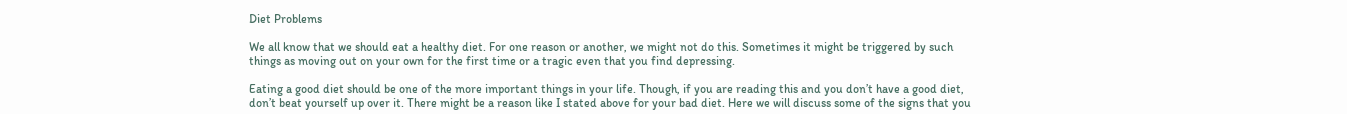Diet Problems

We all know that we should eat a healthy diet. For one reason or another, we might not do this. Sometimes it might be triggered by such things as moving out on your own for the first time or a tragic even that you find depressing.

Eating a good diet should be one of the more important things in your life. Though, if you are reading this and you don’t have a good diet, don’t beat yourself up over it. There might be a reason like I stated above for your bad diet. Here we will discuss some of the signs that you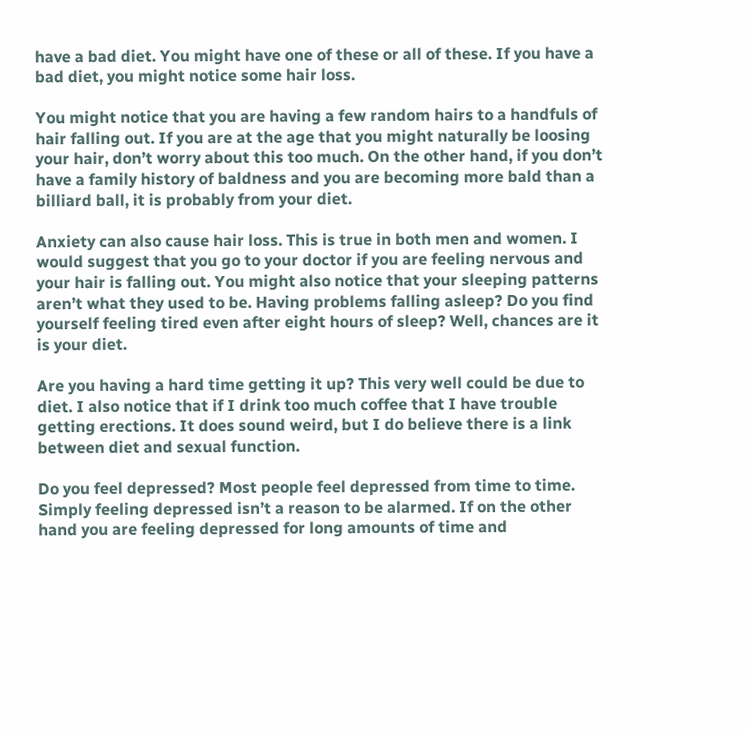have a bad diet. You might have one of these or all of these. If you have a bad diet, you might notice some hair loss.

You might notice that you are having a few random hairs to a handfuls of hair falling out. If you are at the age that you might naturally be loosing your hair, don’t worry about this too much. On the other hand, if you don’t have a family history of baldness and you are becoming more bald than a billiard ball, it is probably from your diet.

Anxiety can also cause hair loss. This is true in both men and women. I would suggest that you go to your doctor if you are feeling nervous and your hair is falling out. You might also notice that your sleeping patterns aren’t what they used to be. Having problems falling asleep? Do you find yourself feeling tired even after eight hours of sleep? Well, chances are it is your diet.

Are you having a hard time getting it up? This very well could be due to diet. I also notice that if I drink too much coffee that I have trouble getting erections. It does sound weird, but I do believe there is a link between diet and sexual function.

Do you feel depressed? Most people feel depressed from time to time. Simply feeling depressed isn’t a reason to be alarmed. If on the other hand you are feeling depressed for long amounts of time and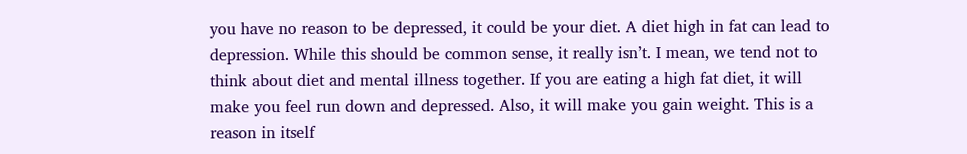you have no reason to be depressed, it could be your diet. A diet high in fat can lead to depression. While this should be common sense, it really isn’t. I mean, we tend not to think about diet and mental illness together. If you are eating a high fat diet, it will make you feel run down and depressed. Also, it will make you gain weight. This is a reason in itself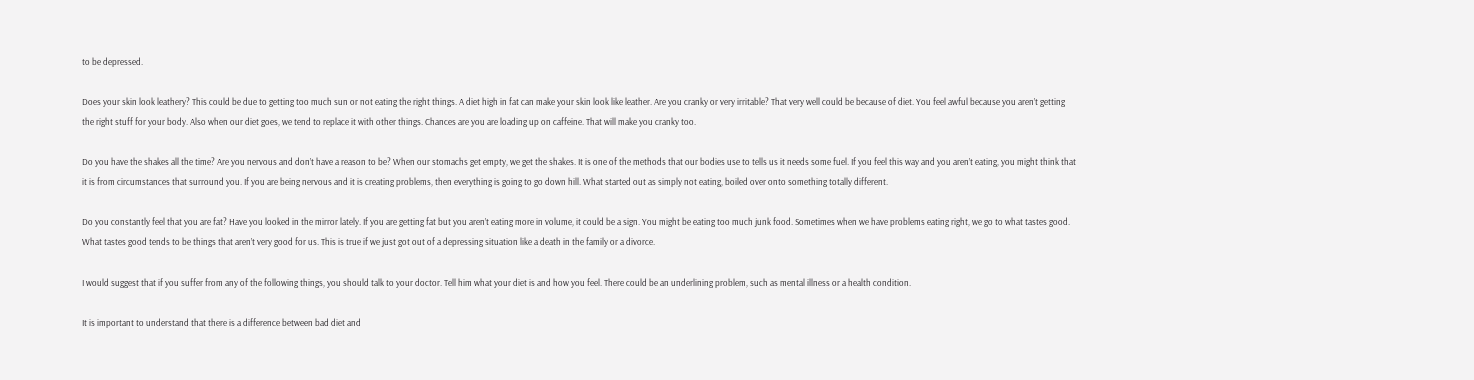to be depressed.

Does your skin look leathery? This could be due to getting too much sun or not eating the right things. A diet high in fat can make your skin look like leather. Are you cranky or very irritable? That very well could be because of diet. You feel awful because you aren’t getting the right stuff for your body. Also when our diet goes, we tend to replace it with other things. Chances are you are loading up on caffeine. That will make you cranky too.

Do you have the shakes all the time? Are you nervous and don’t have a reason to be? When our stomachs get empty, we get the shakes. It is one of the methods that our bodies use to tells us it needs some fuel. If you feel this way and you aren’t eating, you might think that it is from circumstances that surround you. If you are being nervous and it is creating problems, then everything is going to go down hill. What started out as simply not eating, boiled over onto something totally different.

Do you constantly feel that you are fat? Have you looked in the mirror lately. If you are getting fat but you aren’t eating more in volume, it could be a sign. You might be eating too much junk food. Sometimes when we have problems eating right, we go to what tastes good. What tastes good tends to be things that aren’t very good for us. This is true if we just got out of a depressing situation like a death in the family or a divorce.

I would suggest that if you suffer from any of the following things, you should talk to your doctor. Tell him what your diet is and how you feel. There could be an underlining problem, such as mental illness or a health condition.

It is important to understand that there is a difference between bad diet and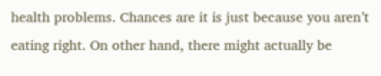health problems. Chances are it is just because you aren’t eating right. On other hand, there might actually be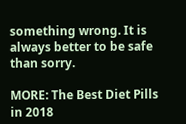something wrong. It is always better to be safe than sorry.

MORE: The Best Diet Pills in 2018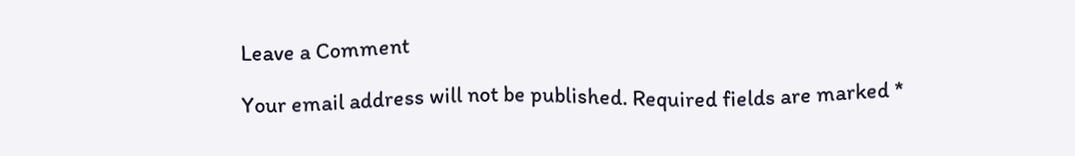Leave a Comment

Your email address will not be published. Required fields are marked *